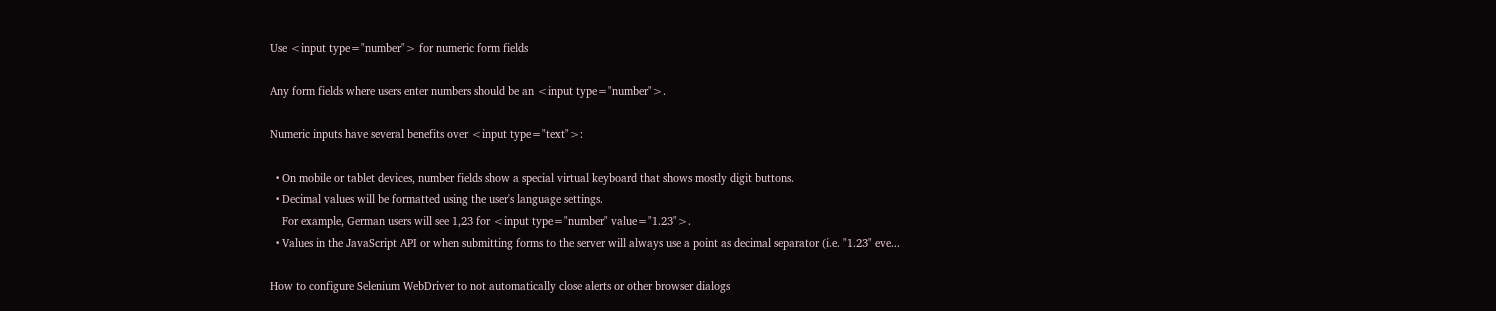Use <input type="number"> for numeric form fields

Any form fields where users enter numbers should be an <input type="number">.

Numeric inputs have several benefits over <input type="text">:

  • On mobile or tablet devices, number fields show a special virtual keyboard that shows mostly digit buttons.
  • Decimal values will be formatted using the user's language settings.
    For example, German users will see 1,23 for <input type="number" value="1.23">.
  • Values in the JavaScript API or when submitting forms to the server will always use a point as decimal separator (i.e. "1.23" eve...

How to configure Selenium WebDriver to not automatically close alerts or other browser dialogs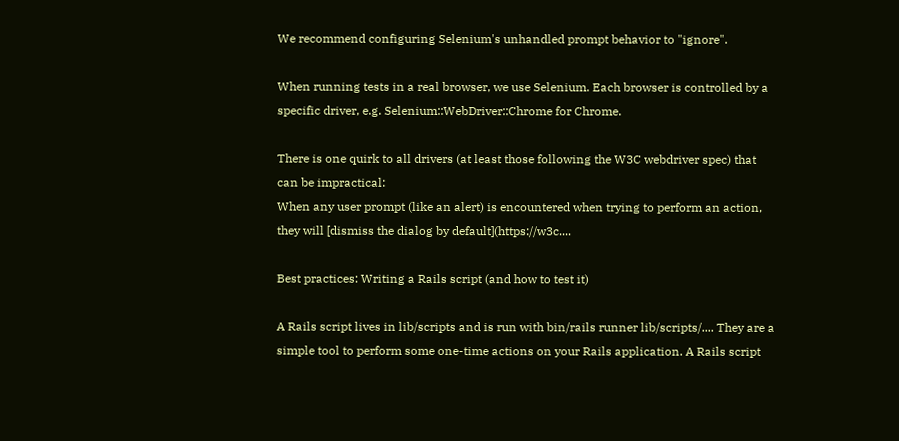We recommend configuring Selenium's unhandled prompt behavior to "ignore".

When running tests in a real browser, we use Selenium. Each browser is controlled by a specific driver, e.g. Selenium::WebDriver::Chrome for Chrome.

There is one quirk to all drivers (at least those following the W3C webdriver spec) that can be impractical:
When any user prompt (like an alert) is encountered when trying to perform an action, they will [dismiss the dialog by default](https://w3c....

Best practices: Writing a Rails script (and how to test it)

A Rails script lives in lib/scripts and is run with bin/rails runner lib/scripts/.... They are a simple tool to perform some one-time actions on your Rails application. A Rails script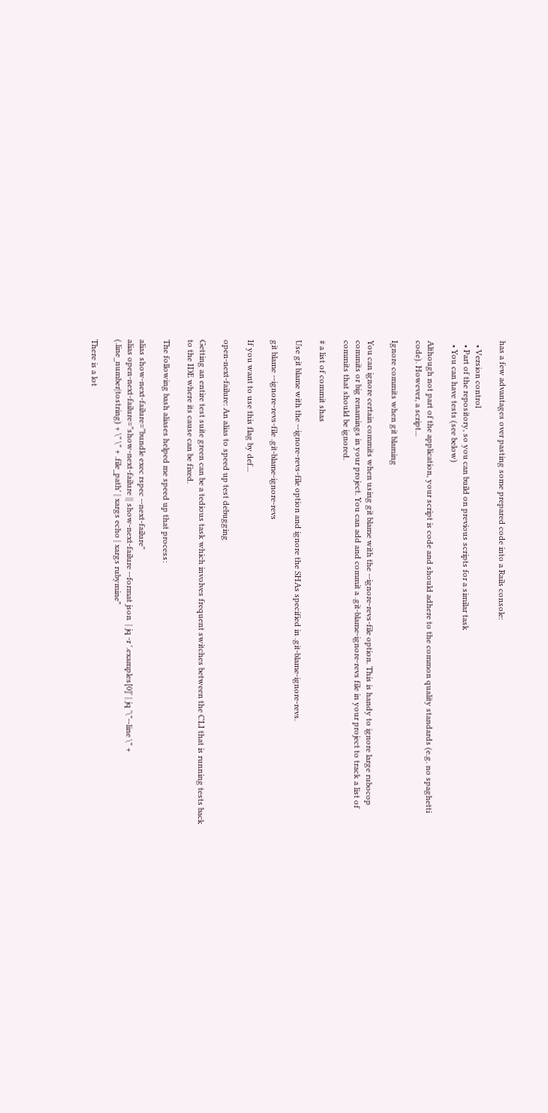has a few advantages over pasting some prepared code into a Rails console:

  • Version control
  • Part of the repository, so you can build on previous scripts for a similar task
  • You can have tests (see below)

Although not part of the application, your script is code and should adhere to the common quality standards (e.g. no spaghetti code). However, a script...

Ignore commits when git blaming

You can ignore certain commits when using git blame with the --ignore-revs-file option. This is handy to ignore large rubocop commits or big renamings in your project. You can add and commit a .git-blame-ignore-revs file in your project to track a list of commits that should be ignored.

# a list of commit shas

Use git blame with the --ignore-revs-file option and ignore the SHAs specified in .git-blame-ignore-revs.

git blame --ignore-revs-file .git-blame-ignore-revs

If you want to use this flag by def...

open-next-failure: An alias to speed up test debugging

Getting an entire test suite green can be a tedious task which involves frequent switches between the CLI that is running tests back to the IDE where its cause can be fixed.

The following bash aliases helped me speed up that process:

alias show-next-failure="bundle exec rspec --next-failure"
alias open-next-failure="show-next-failure || show-next-failure --format json  | jq -r '.examples[0]' | jq '\"--line \" + (.line_number|tostring) + \" \" + .file_path' | xargs echo | xargs rubymine"

There is a lot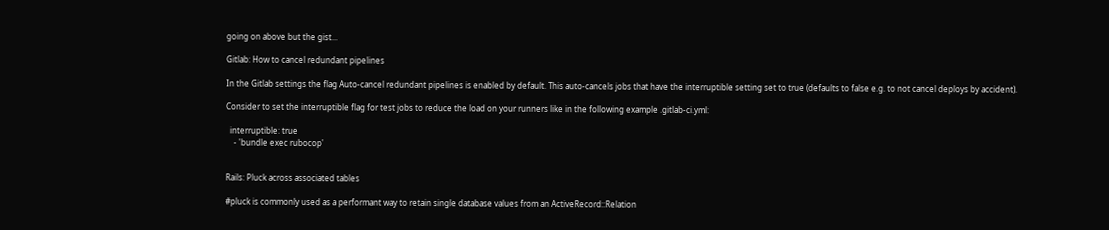going on above but the gist...

Gitlab: How to cancel redundant pipelines

In the Gitlab settings the flag Auto-cancel redundant pipelines is enabled by default. This auto-cancels jobs that have the interruptible setting set to true (defaults to false e.g. to not cancel deploys by accident).

Consider to set the interruptible flag for test jobs to reduce the load on your runners like in the following example .gitlab-ci.yml:

  interruptible: true
    - 'bundle exec rubocop'


Rails: Pluck across associated tables

#pluck is commonly used as a performant way to retain single database values from an ActiveRecord::Relation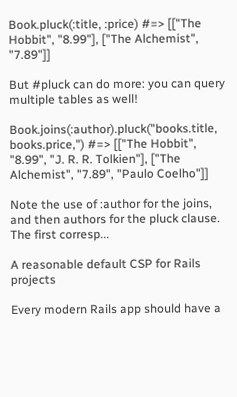Book.pluck(:title, :price) #=> [["The Hobbit", "8.99"], ["The Alchemist", "7.89"]]

But #pluck can do more: you can query multiple tables as well!

Book.joins(:author).pluck("books.title, books.price,") #=> [["The Hobbit", "8.99", "J. R. R. Tolkien"], ["The Alchemist", "7.89", "Paulo Coelho"]]

Note the use of :author for the joins, and then authors for the pluck clause. The first corresp...

A reasonable default CSP for Rails projects

Every modern Rails app should have a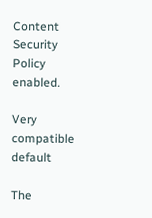Content Security Policy enabled.

Very compatible default

The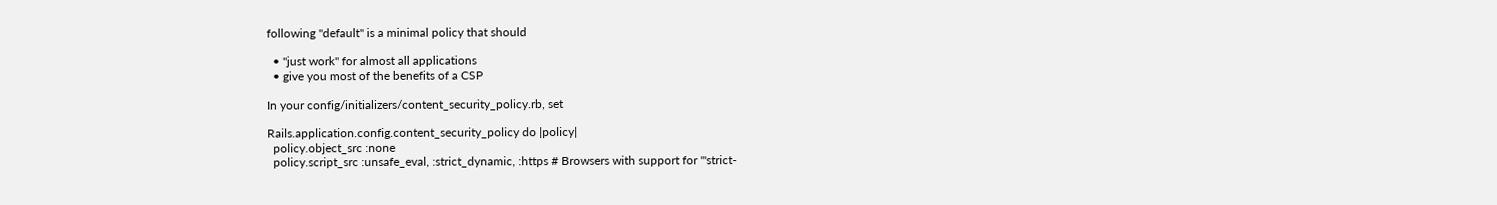following "default" is a minimal policy that should

  • "just work" for almost all applications
  • give you most of the benefits of a CSP

In your config/initializers/content_security_policy.rb, set

Rails.application.config.content_security_policy do |policy|
  policy.object_src :none
  policy.script_src :unsafe_eval, :strict_dynamic, :https # Browsers with support for "'strict-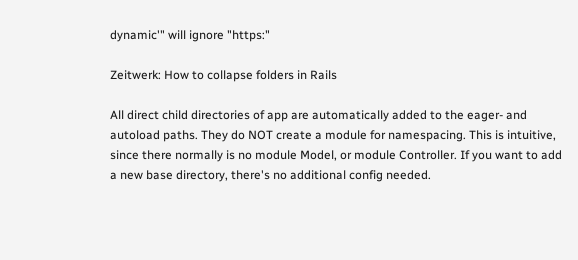dynamic'" will ignore "https:"

Zeitwerk: How to collapse folders in Rails

All direct child directories of app are automatically added to the eager- and autoload paths. They do NOT create a module for namespacing. This is intuitive, since there normally is no module Model, or module Controller. If you want to add a new base directory, there's no additional config needed.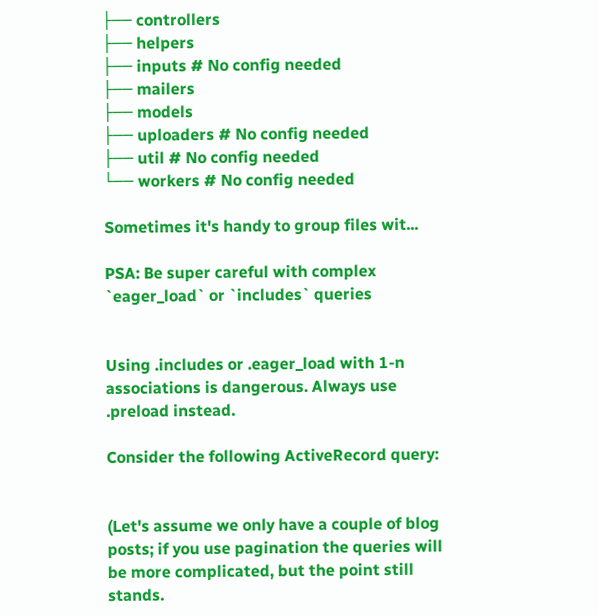├── controllers
├── helpers
├── inputs # No config needed
├── mailers
├── models
├── uploaders # No config needed
├── util # No config needed
└── workers # No config needed

Sometimes it's handy to group files wit...

PSA: Be super careful with complex `eager_load` or `includes` queries


Using .includes or .eager_load with 1-n associations is dangerous. Always use .preload instead.

Consider the following ActiveRecord query:


(Let's assume we only have a couple of blog posts; if you use pagination the queries will be more complicated, but the point still stands.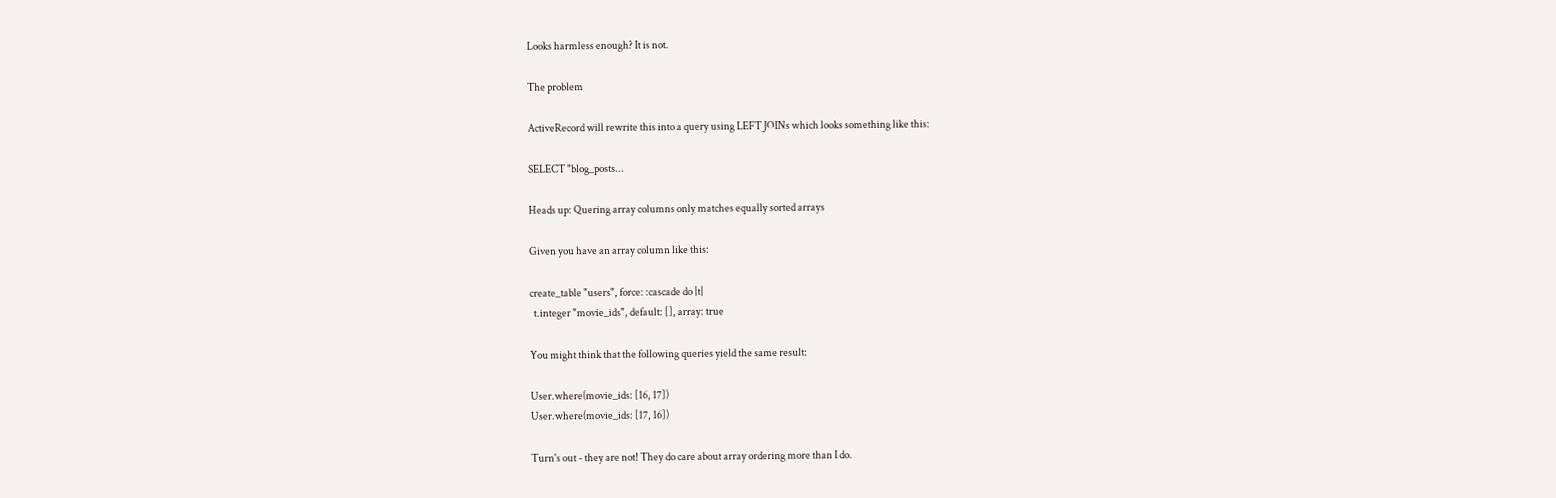Looks harmless enough? It is not.

The problem

ActiveRecord will rewrite this into a query using LEFT JOINs which looks something like this:

SELECT "blog_posts...

Heads up: Quering array columns only matches equally sorted arrays

Given you have an array column like this:

create_table "users", force: :cascade do |t|
  t.integer "movie_ids", default: [], array: true

You might think that the following queries yield the same result:

User.where(movie_ids: [16, 17])
User.where(movie_ids: [17, 16])

Turn's out - they are not! They do care about array ordering more than I do.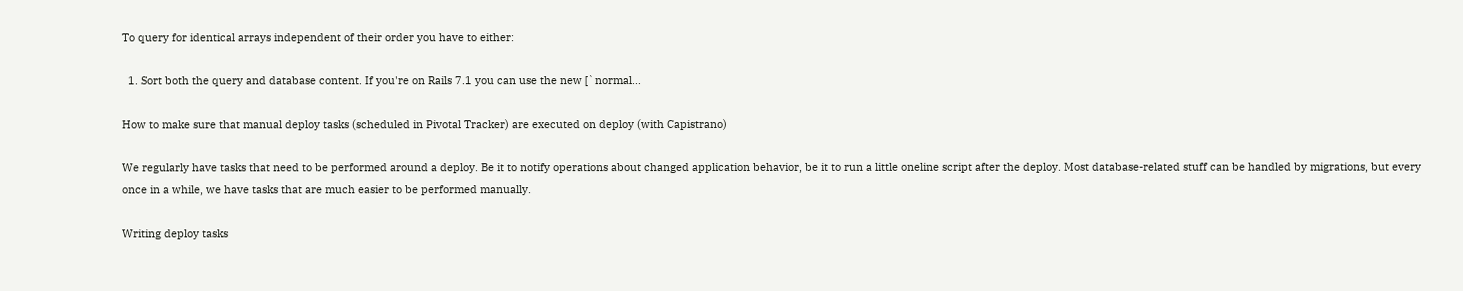To query for identical arrays independent of their order you have to either:

  1. Sort both the query and database content. If you're on Rails 7.1 you can use the new [`normal...

How to make sure that manual deploy tasks (scheduled in Pivotal Tracker) are executed on deploy (with Capistrano)

We regularly have tasks that need to be performed around a deploy. Be it to notify operations about changed application behavior, be it to run a little oneline script after the deploy. Most database-related stuff can be handled by migrations, but every once in a while, we have tasks that are much easier to be performed manually.

Writing deploy tasks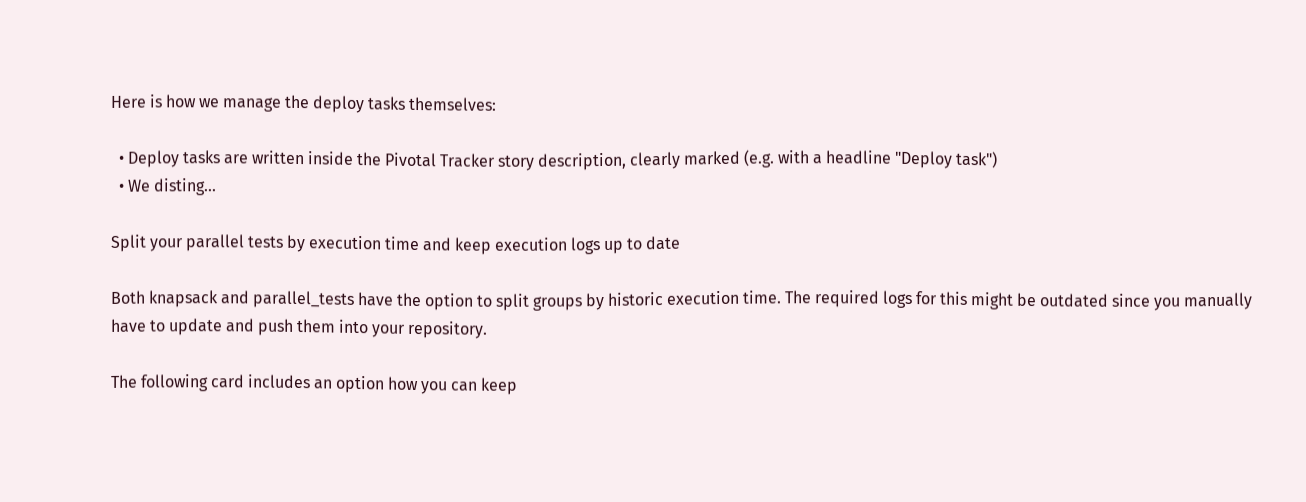Here is how we manage the deploy tasks themselves:

  • Deploy tasks are written inside the Pivotal Tracker story description, clearly marked (e.g. with a headline "Deploy task")
  • We disting...

Split your parallel tests by execution time and keep execution logs up to date

Both knapsack and parallel_tests have the option to split groups by historic execution time. The required logs for this might be outdated since you manually have to update and push them into your repository.

The following card includes an option how you can keep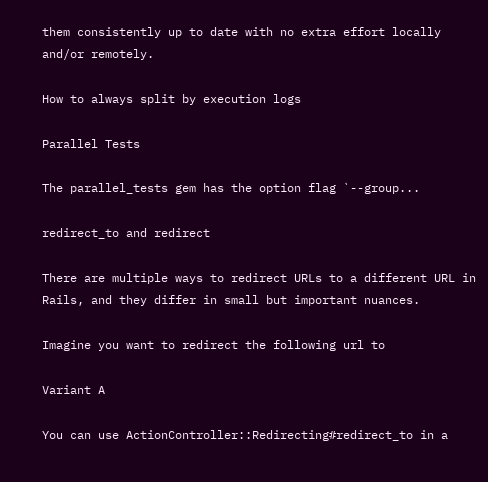them consistently up to date with no extra effort locally and/or remotely.

How to always split by execution logs

Parallel Tests

The parallel_tests gem has the option flag `--group...

redirect_to and redirect

There are multiple ways to redirect URLs to a different URL in Rails, and they differ in small but important nuances.

Imagine you want to redirect the following url to

Variant A

You can use ActionController::Redirecting#redirect_to in a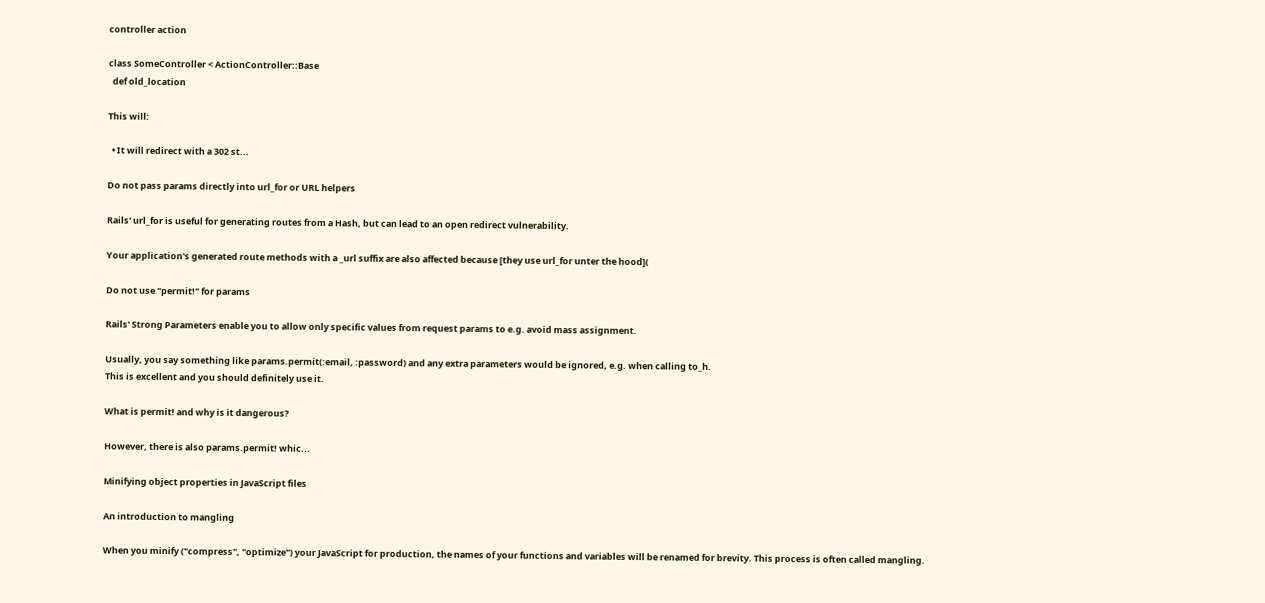controller action

class SomeController < ActionController::Base
  def old_location

This will:

  • It will redirect with a 302 st...

Do not pass params directly into url_for or URL helpers

Rails' url_for is useful for generating routes from a Hash, but can lead to an open redirect vulnerability.

Your application's generated route methods with a _url suffix are also affected because [they use url_for unter the hood](

Do not use "permit!" for params

Rails' Strong Parameters enable you to allow only specific values from request params to e.g. avoid mass assignment.

Usually, you say something like params.permit(:email, :password) and any extra parameters would be ignored, e.g. when calling to_h.
This is excellent and you should definitely use it.

What is permit! and why is it dangerous?

However, there is also params.permit! whic...

Minifying object properties in JavaScript files

An introduction to mangling

When you minify ("compress", "optimize") your JavaScript for production, the names of your functions and variables will be renamed for brevity. This process is often called mangling.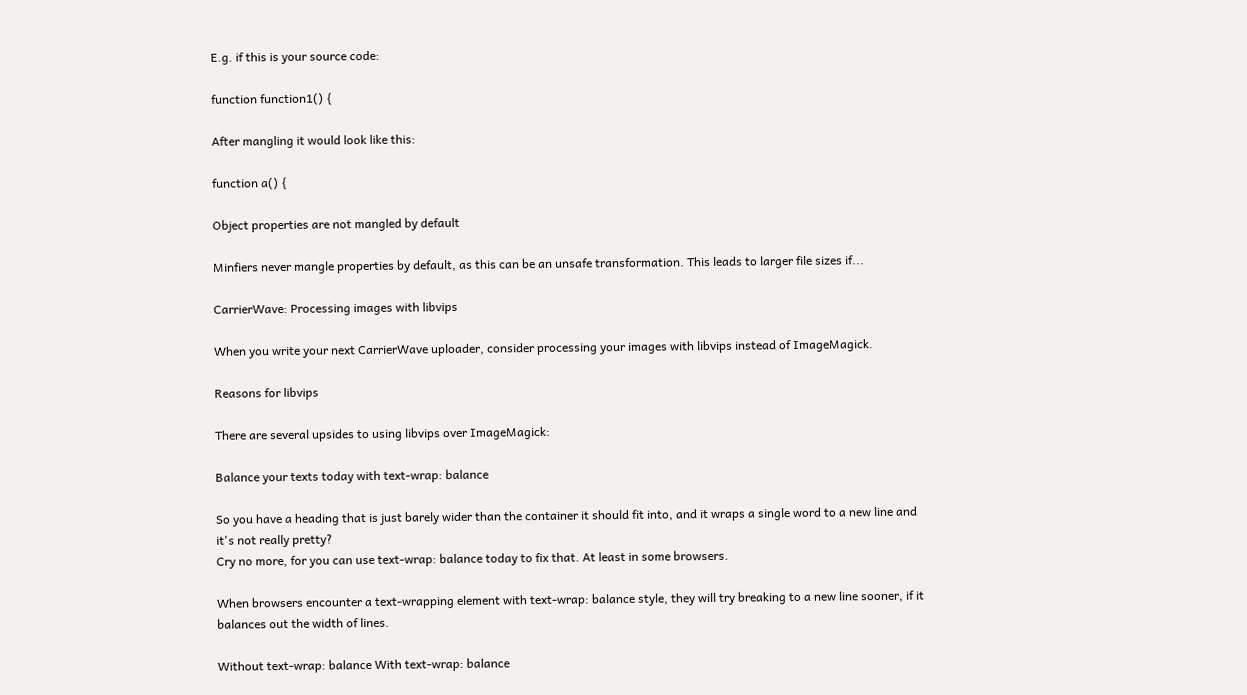E.g. if this is your source code:

function function1() {

After mangling it would look like this:

function a() {

Object properties are not mangled by default

Minfiers never mangle properties by default, as this can be an unsafe transformation. This leads to larger file sizes if...

CarrierWave: Processing images with libvips

When you write your next CarrierWave uploader, consider processing your images with libvips instead of ImageMagick.

Reasons for libvips

There are several upsides to using libvips over ImageMagick:

Balance your texts today with text-wrap: balance

So you have a heading that is just barely wider than the container it should fit into, and it wraps a single word to a new line and it's not really pretty?
Cry no more, for you can use text-wrap: balance today to fix that. At least in some browsers.

When browsers encounter a text-wrapping element with text-wrap: balance style, they will try breaking to a new line sooner, if it balances out the width of lines.

Without text-wrap: balance With text-wrap: balance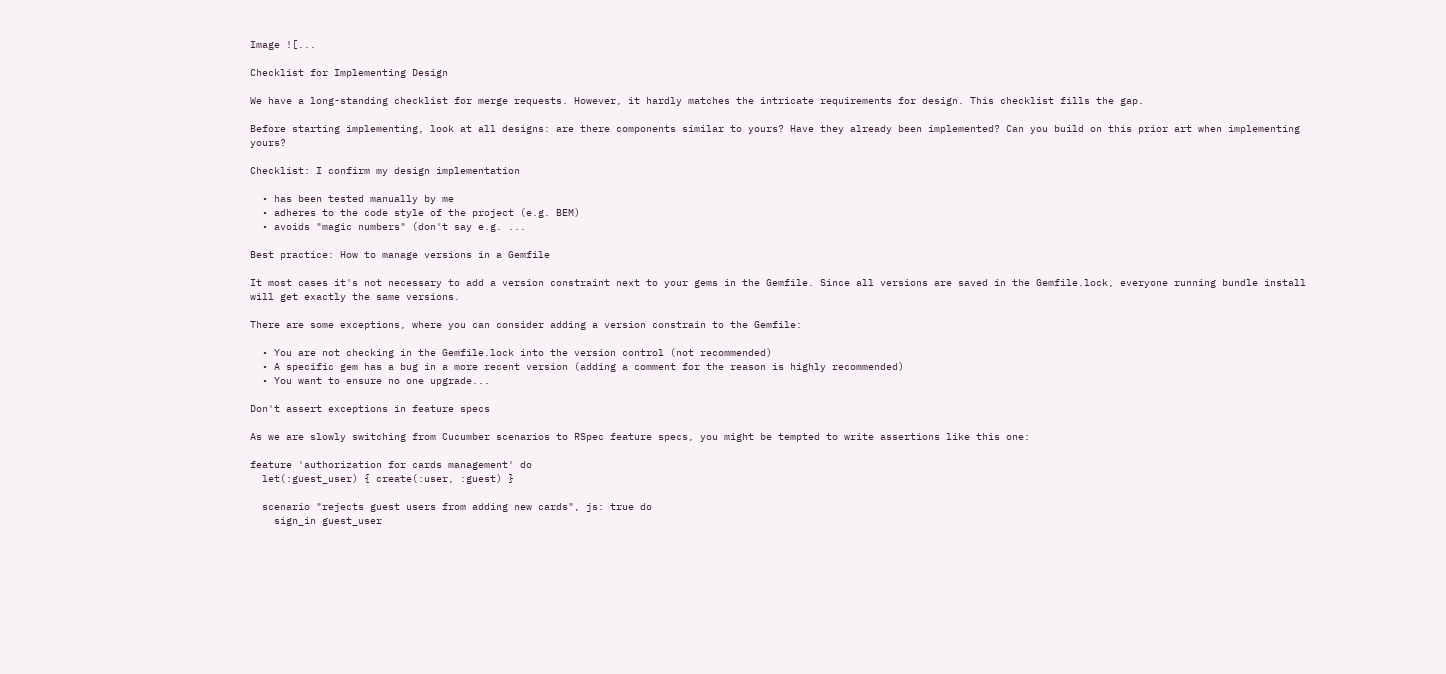Image ![...

Checklist for Implementing Design

We have a long-standing checklist for merge requests. However, it hardly matches the intricate requirements for design. This checklist fills the gap.

Before starting implementing, look at all designs: are there components similar to yours? Have they already been implemented? Can you build on this prior art when implementing yours?

Checklist: I confirm my design implementation

  • has been tested manually by me
  • adheres to the code style of the project (e.g. BEM)
  • avoids "magic numbers" (don't say e.g. ...

Best practice: How to manage versions in a Gemfile

It most cases it's not necessary to add a version constraint next to your gems in the Gemfile. Since all versions are saved in the Gemfile.lock, everyone running bundle install will get exactly the same versions.

There are some exceptions, where you can consider adding a version constrain to the Gemfile:

  • You are not checking in the Gemfile.lock into the version control (not recommended)
  • A specific gem has a bug in a more recent version (adding a comment for the reason is highly recommended)
  • You want to ensure no one upgrade...

Don't assert exceptions in feature specs

As we are slowly switching from Cucumber scenarios to RSpec feature specs, you might be tempted to write assertions like this one:

feature 'authorization for cards management' do
  let(:guest_user) { create(:user, :guest) }

  scenario "rejects guest users from adding new cards", js: true do
    sign_in guest_user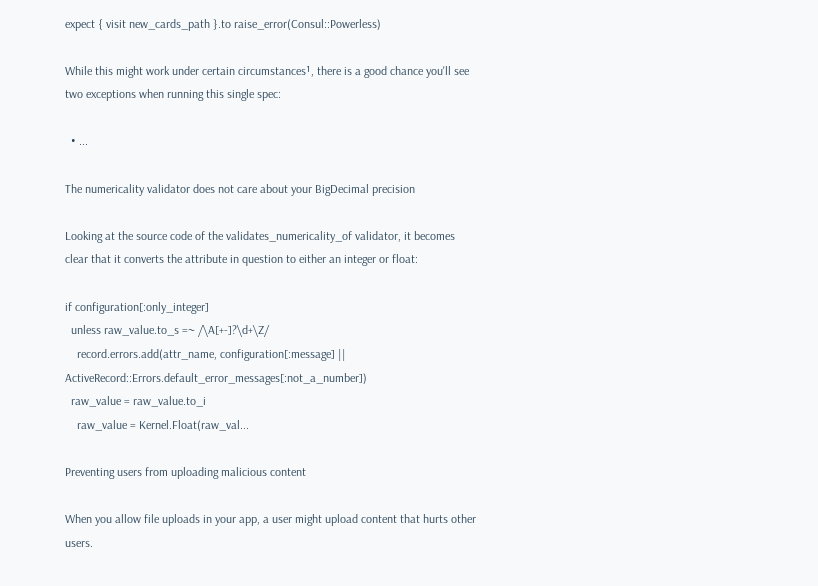expect { visit new_cards_path }.to raise_error(Consul::Powerless)

While this might work under certain circumstances¹, there is a good chance you'll see two exceptions when running this single spec:

  • ...

The numericality validator does not care about your BigDecimal precision

Looking at the source code of the validates_numericality_of validator, it becomes clear that it converts the attribute in question to either an integer or float:

if configuration[:only_integer]
  unless raw_value.to_s =~ /\A[+-]?\d+\Z/
    record.errors.add(attr_name, configuration[:message] || ActiveRecord::Errors.default_error_messages[:not_a_number])
  raw_value = raw_value.to_i
    raw_value = Kernel.Float(raw_val...

Preventing users from uploading malicious content

When you allow file uploads in your app, a user might upload content that hurts other users.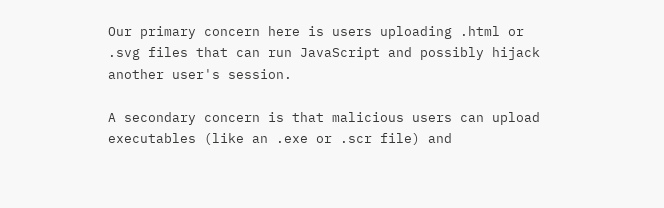Our primary concern here is users uploading .html or .svg files that can run JavaScript and possibly hijack another user's session.

A secondary concern is that malicious users can upload executables (like an .exe or .scr file) and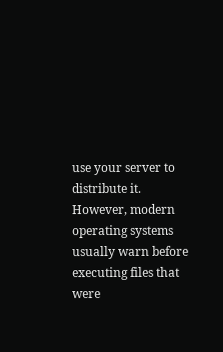use your server to distribute it. However, modern operating systems usually warn before executing files that were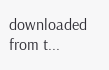downloaded from t...